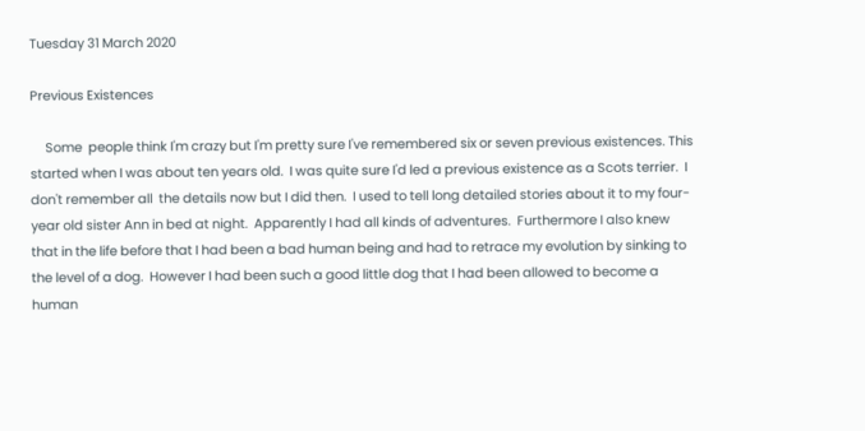Tuesday 31 March 2020

Previous Existences

     Some  people think I'm crazy but I'm pretty sure I've remembered six or seven previous existences. This started when I was about ten years old.  I was quite sure I'd led a previous existence as a Scots terrier.  I don't remember all  the details now but I did then.  I used to tell long detailed stories about it to my four-year old sister Ann in bed at night.  Apparently I had all kinds of adventures.  Furthermore I also knew that in the life before that I had been a bad human being and had to retrace my evolution by sinking to the level of a dog.  However I had been such a good little dog that I had been allowed to become a human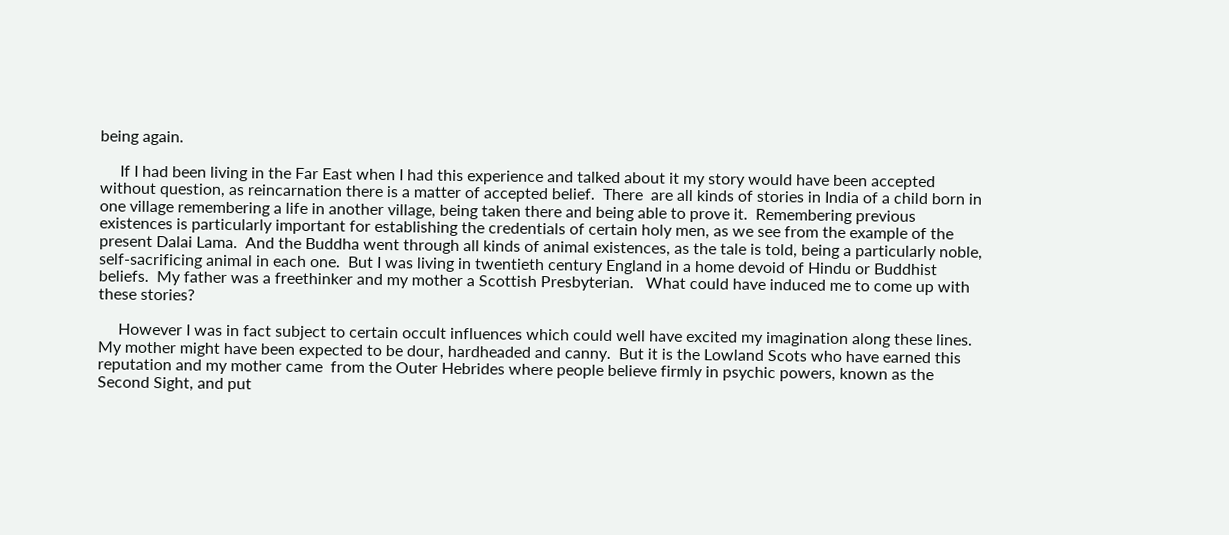being again.

     If I had been living in the Far East when I had this experience and talked about it my story would have been accepted without question, as reincarnation there is a matter of accepted belief.  There  are all kinds of stories in India of a child born in one village remembering a life in another village, being taken there and being able to prove it.  Remembering previous existences is particularly important for establishing the credentials of certain holy men, as we see from the example of the present Dalai Lama.  And the Buddha went through all kinds of animal existences, as the tale is told, being a particularly noble, self-sacrificing animal in each one.  But I was living in twentieth century England in a home devoid of Hindu or Buddhist beliefs.  My father was a freethinker and my mother a Scottish Presbyterian.   What could have induced me to come up with these stories?

     However I was in fact subject to certain occult influences which could well have excited my imagination along these lines.  My mother might have been expected to be dour, hardheaded and canny.  But it is the Lowland Scots who have earned this reputation and my mother came  from the Outer Hebrides where people believe firmly in psychic powers, known as the Second Sight, and put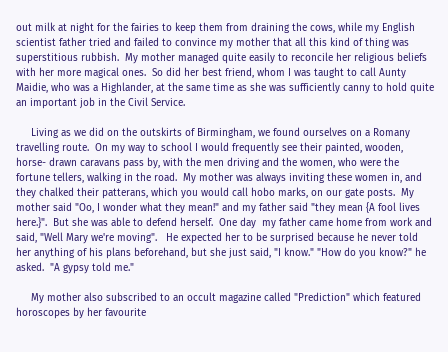out milk at night for the fairies to keep them from draining the cows, while my English scientist father tried and failed to convince my mother that all this kind of thing was superstitious rubbish.  My mother managed quite easily to reconcile her religious beliefs with her more magical ones.  So did her best friend, whom I was taught to call Aunty Maidie, who was a Highlander, at the same time as she was sufficiently canny to hold quite an important job in the Civil Service.

     Living as we did on the outskirts of Birmingham, we found ourselves on a Romany travelling route.  On my way to school I would frequently see their painted, wooden, horse- drawn caravans pass by, with the men driving and the women, who were the fortune tellers, walking in the road.  My mother was always inviting these women in, and they chalked their patterans, which you would call hobo marks, on our gate posts.  My mother said "Oo, I wonder what they mean!" and my father said "they mean {A fool lives here.}".  But she was able to defend herself.  One day  my father came home from work and said, "Well Mary we're moving".   He expected her to be surprised because he never told her anything of his plans beforehand, but she just said, "I know." "How do you know?" he asked.  "A gypsy told me."

     My mother also subscribed to an occult magazine called "Prediction" which featured horoscopes by her favourite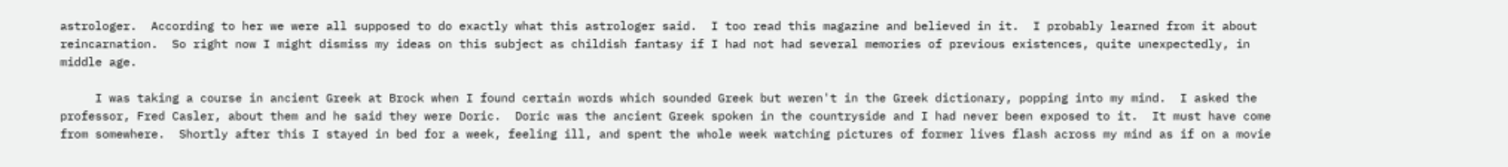astrologer.  According to her we were all supposed to do exactly what this astrologer said.  I too read this magazine and believed in it.  I probably learned from it about reincarnation.  So right now I might dismiss my ideas on this subject as childish fantasy if I had not had several memories of previous existences, quite unexpectedly, in middle age.

     I was taking a course in ancient Greek at Brock when I found certain words which sounded Greek but weren't in the Greek dictionary, popping into my mind.  I asked the professor, Fred Casler, about them and he said they were Doric.  Doric was the ancient Greek spoken in the countryside and I had never been exposed to it.  It must have come from somewhere.  Shortly after this I stayed in bed for a week, feeling ill, and spent the whole week watching pictures of former lives flash across my mind as if on a movie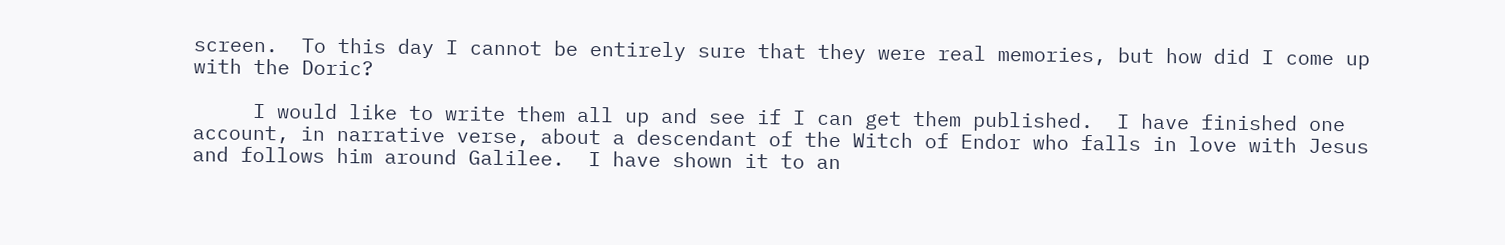screen.  To this day I cannot be entirely sure that they were real memories, but how did I come up with the Doric?

     I would like to write them all up and see if I can get them published.  I have finished one account, in narrative verse, about a descendant of the Witch of Endor who falls in love with Jesus and follows him around Galilee.  I have shown it to an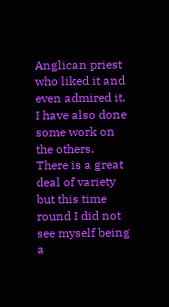Anglican priest who liked it and even admired it.  I have also done some work on the others.  There is a great deal of variety but this time round I did not see myself being a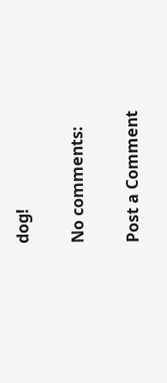dog!

No comments:

Post a Comment